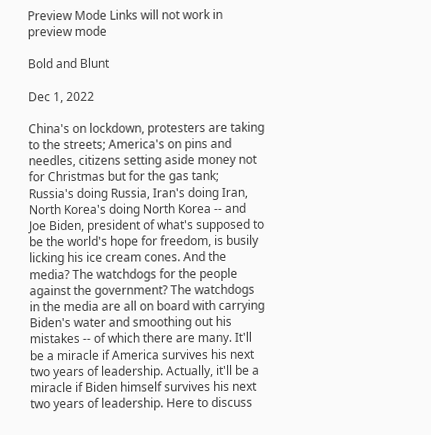Preview Mode Links will not work in preview mode

Bold and Blunt

Dec 1, 2022

China's on lockdown, protesters are taking to the streets; America's on pins and needles, citizens setting aside money not for Christmas but for the gas tank; Russia's doing Russia, Iran's doing Iran, North Korea's doing North Korea -- and Joe Biden, president of what's supposed to be the world's hope for freedom, is busily licking his ice cream cones. And the media? The watchdogs for the people against the government? The watchdogs in the media are all on board with carrying Biden's water and smoothing out his mistakes -- of which there are many. It'll be a miracle if America survives his next two years of leadership. Actually, it'll be a miracle if Biden himself survives his next two years of leadership. Here to discuss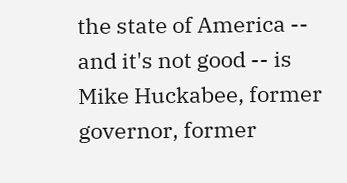the state of America -- and it's not good -- is Mike Huckabee, former governor, former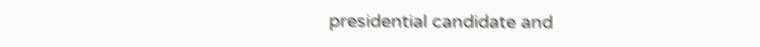presidential candidate and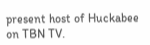present host of Huckabee on TBN TV.